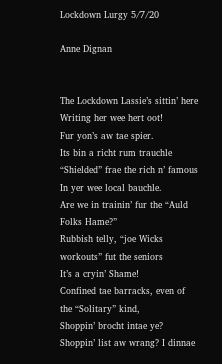Lockdown Lurgy 5/7/20

Anne Dignan


The Lockdown Lassie’s sittin’ here
Writing her wee hert oot!
Fur yon’s aw tae spier.
Its bin a richt rum trauchle
“Shielded” frae the rich n’ famous
In yer wee local bauchle.
Are we in trainin’ fur the “Auld Folks Hame?”
Rubbish telly, “joe Wicks workouts” fut the seniors
It’s a cryin’ Shame!
Confined tae barracks, even of the “Solitary” kind,
Shoppin’ brocht intae ye?
Shoppin’ list aw wrang? I dinnae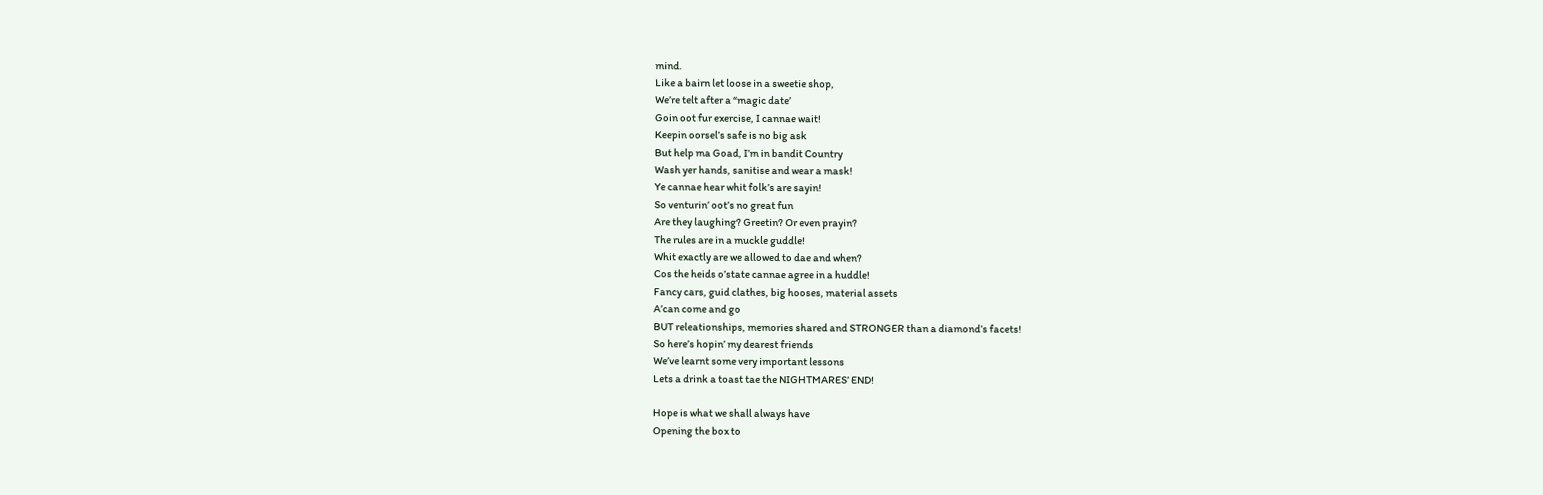mind.
Like a bairn let loose in a sweetie shop,
We’re telt after a “magic date’
Goin oot fur exercise, I cannae wait!
Keepin oorsel’s safe is no big ask
But help ma Goad, I’m in bandit Country
Wash yer hands, sanitise and wear a mask!
Ye cannae hear whit folk’s are sayin!
So venturin’ oot’s no great fun
Are they laughing? Greetin? Or even prayin?
The rules are in a muckle guddle!
Whit exactly are we allowed to dae and when?
Cos the heids o’state cannae agree in a huddle!
Fancy cars, guid clathes, big hooses, material assets
A’can come and go
BUT releationships, memories shared and STRONGER than a diamond’s facets!
So here’s hopin’ my dearest friends
We’ve learnt some very important lessons
Lets a drink a toast tae the NIGHTMARES’ END!

Hope is what we shall always have
Opening the box to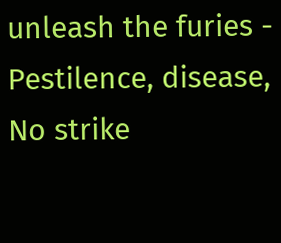unleash the furies -
Pestilence, disease, No strike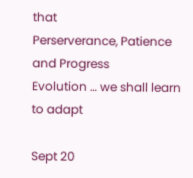that
Perserverance, Patience and Progress
Evolution … we shall learn to adapt

Sept 20